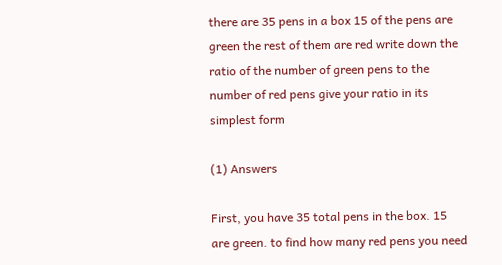there are 35 pens in a box 15 of the pens are green the rest of them are red write down the ratio of the number of green pens to the number of red pens give your ratio in its simplest form

(1) Answers

First, you have 35 total pens in the box. 15 are green. to find how many red pens you need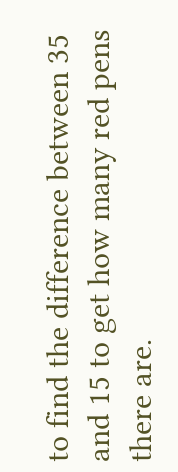to find the difference between 35 and 15 to get how many red pens there are.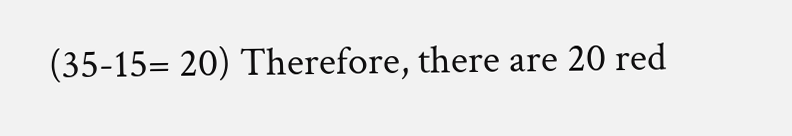(35-15= 20) Therefore, there are 20 red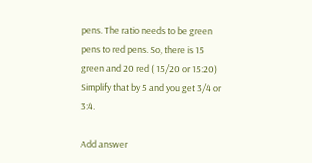pens. The ratio needs to be green pens to red pens. So, there is 15 green and 20 red ( 15/20 or 15:20) Simplify that by 5 and you get 3/4 or 3:4.

Add answer